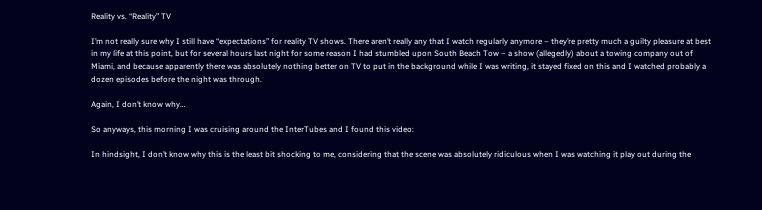Reality vs. “Reality” TV

I’m not really sure why I still have “expectations” for reality TV shows. There aren’t really any that I watch regularly anymore – they’re pretty much a guilty pleasure at best in my life at this point, but for several hours last night for some reason I had stumbled upon South Beach Tow – a show (allegedly) about a towing company out of Miami, and because apparently there was absolutely nothing better on TV to put in the background while I was writing, it stayed fixed on this and I watched probably a dozen episodes before the night was through.

Again, I don’t know why…

So anyways, this morning I was cruising around the InterTubes and I found this video:

In hindsight, I don’t know why this is the least bit shocking to me, considering that the scene was absolutely ridiculous when I was watching it play out during the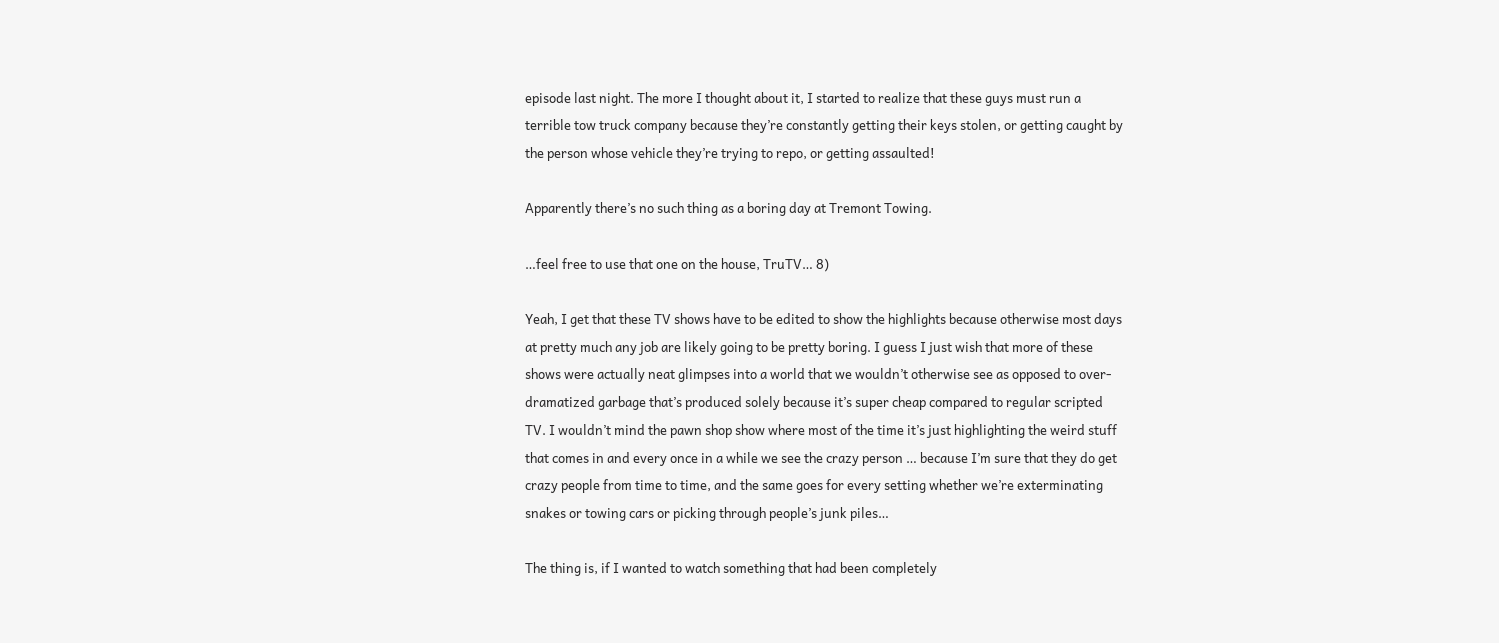episode last night. The more I thought about it, I started to realize that these guys must run a terrible tow truck company because they’re constantly getting their keys stolen, or getting caught by the person whose vehicle they’re trying to repo, or getting assaulted!

Apparently there’s no such thing as a boring day at Tremont Towing.

…feel free to use that one on the house, TruTV… 8)

Yeah, I get that these TV shows have to be edited to show the highlights because otherwise most days at pretty much any job are likely going to be pretty boring. I guess I just wish that more of these shows were actually neat glimpses into a world that we wouldn’t otherwise see as opposed to over-dramatized garbage that’s produced solely because it’s super cheap compared to regular scripted TV. I wouldn’t mind the pawn shop show where most of the time it’s just highlighting the weird stuff that comes in and every once in a while we see the crazy person … because I’m sure that they do get crazy people from time to time, and the same goes for every setting whether we’re exterminating snakes or towing cars or picking through people’s junk piles…

The thing is, if I wanted to watch something that had been completely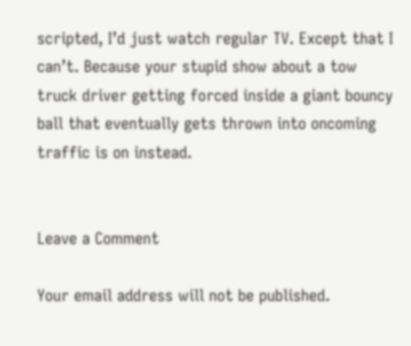scripted, I’d just watch regular TV. Except that I can’t. Because your stupid show about a tow truck driver getting forced inside a giant bouncy ball that eventually gets thrown into oncoming traffic is on instead.


Leave a Comment

Your email address will not be published.